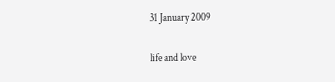31 January 2009

life and love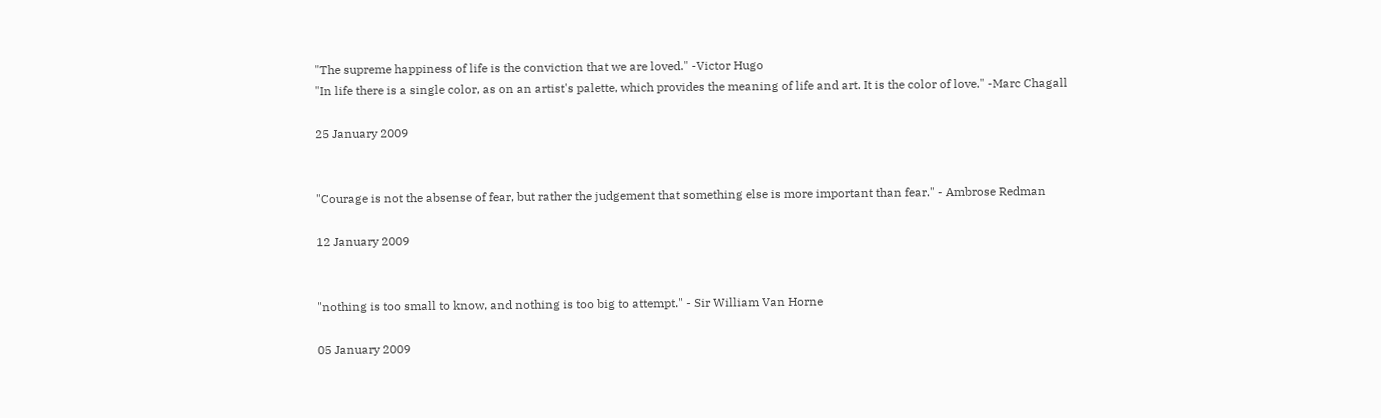"The supreme happiness of life is the conviction that we are loved." -Victor Hugo
"In life there is a single color, as on an artist's palette, which provides the meaning of life and art. It is the color of love." -Marc Chagall

25 January 2009


"Courage is not the absense of fear, but rather the judgement that something else is more important than fear." - Ambrose Redman

12 January 2009


"nothing is too small to know, and nothing is too big to attempt." - Sir William Van Horne

05 January 2009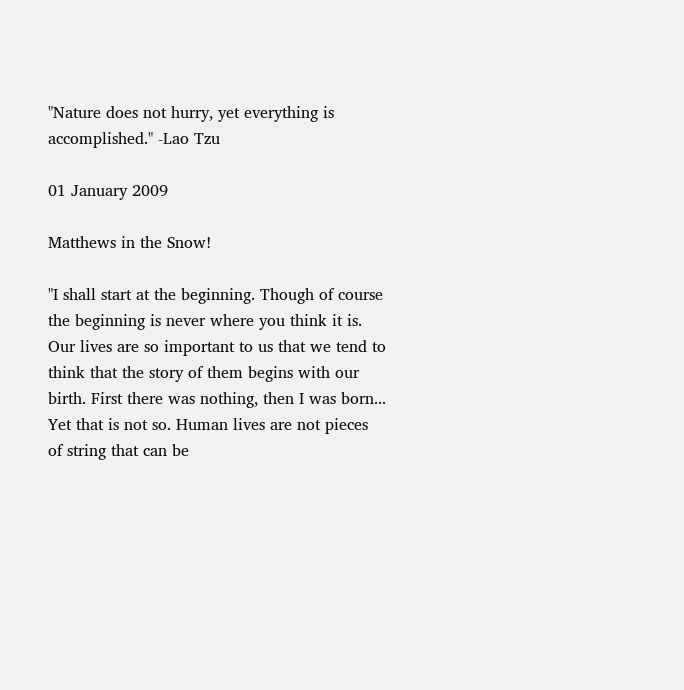"Nature does not hurry, yet everything is accomplished." -Lao Tzu

01 January 2009

Matthews in the Snow!

"I shall start at the beginning. Though of course the beginning is never where you think it is. Our lives are so important to us that we tend to think that the story of them begins with our birth. First there was nothing, then I was born... Yet that is not so. Human lives are not pieces of string that can be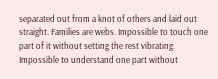separated out from a knot of others and laid out straight. Families are webs. Impossible to touch one part of it without setting the rest vibrating. Impossible to understand one part without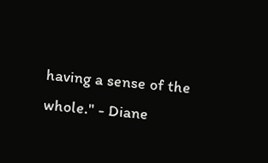having a sense of the whole." - Diane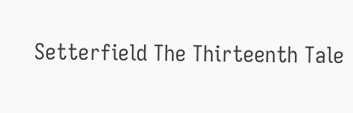Setterfield The Thirteenth Tale